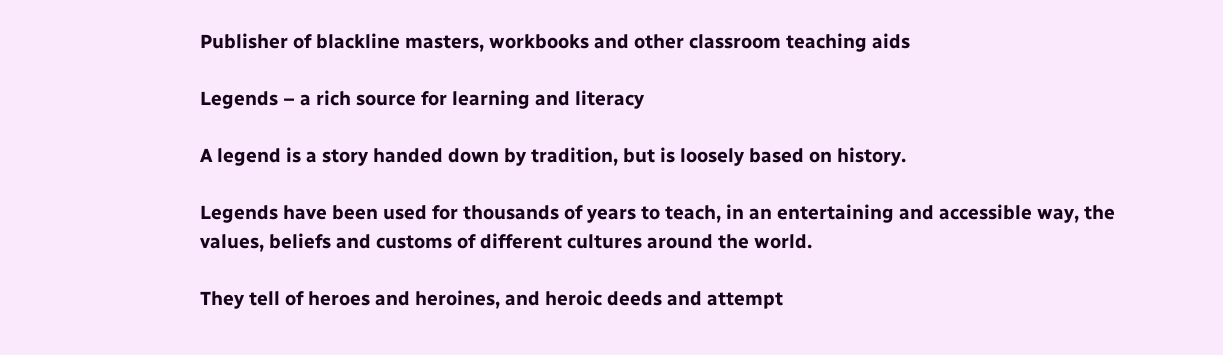Publisher of blackline masters, workbooks and other classroom teaching aids

Legends – a rich source for learning and literacy

A legend is a story handed down by tradition, but is loosely based on history.

Legends have been used for thousands of years to teach, in an entertaining and accessible way, the values, beliefs and customs of different cultures around the world.

They tell of heroes and heroines, and heroic deeds and attempt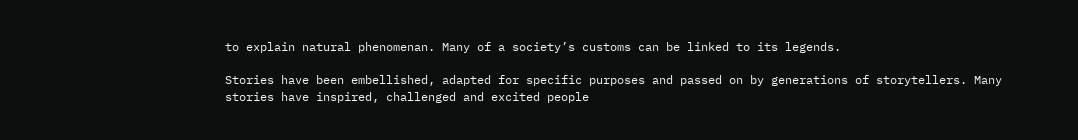to explain natural phenomenan. Many of a society’s customs can be linked to its legends.

Stories have been embellished, adapted for specific purposes and passed on by generations of storytellers. Many stories have inspired, challenged and excited people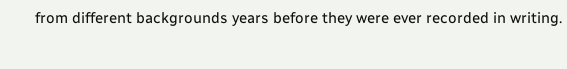from different backgrounds years before they were ever recorded in writing.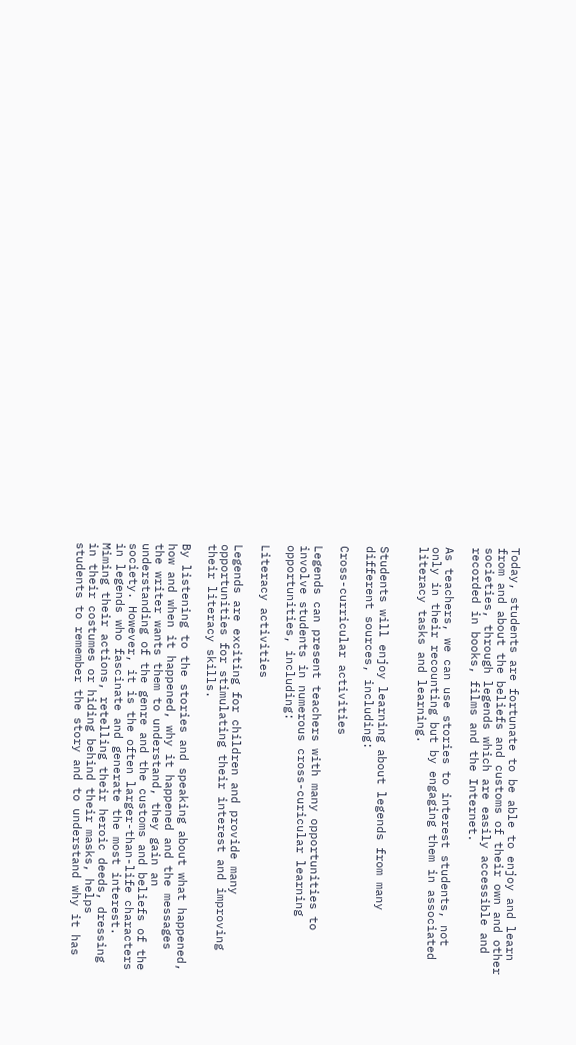Today, students are fortunate to be able to enjoy and learn from and about the beliefs and customs of their own and other societies, through legends which are easily accessible and recorded in books, films and the Internet.

As teachers, we can use stories to interest students, not only in their recounting but by engaging them in associated literacy tasks and learning.


Students will enjoy learning about legends from many different sources, including:

Cross-curricular activities

Legends can present teachers with many opportunities to involve students in numerous cross-curicular learning opportunities, including:

Literacy activities

Legends are exciting for children and provide many opportunities for stimulating their interest and improving their literacy skills.

By listening to the stories and speaking about what happened, how and when it happened, why it happened and the messages the writer wants them to understand, they gain an understanding of the genre and the customs and beliefs of the society. However, it is the often larger-than-life characters in legends who fascinate and generate the most interest. Miming their actions, retelling their heroic deeds, dressing in their costumes or hiding behind their masks, helps students to remember the story and to understand why it has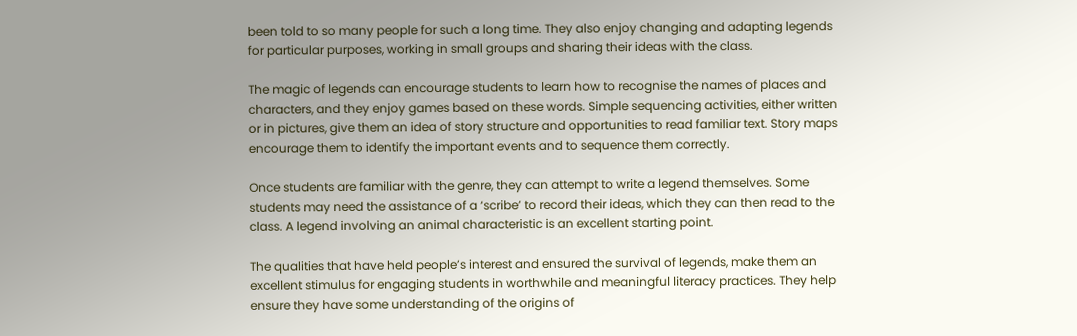been told to so many people for such a long time. They also enjoy changing and adapting legends for particular purposes, working in small groups and sharing their ideas with the class.

The magic of legends can encourage students to learn how to recognise the names of places and characters, and they enjoy games based on these words. Simple sequencing activities, either written or in pictures, give them an idea of story structure and opportunities to read familiar text. Story maps encourage them to identify the important events and to sequence them correctly.

Once students are familiar with the genre, they can attempt to write a legend themselves. Some students may need the assistance of a ‘scribe’ to record their ideas, which they can then read to the class. A legend involving an animal characteristic is an excellent starting point.

The qualities that have held people’s interest and ensured the survival of legends, make them an excellent stimulus for engaging students in worthwhile and meaningful literacy practices. They help ensure they have some understanding of the origins of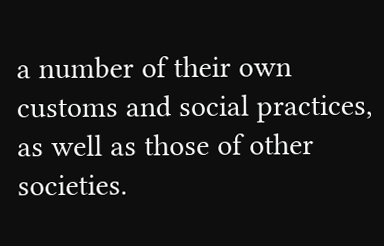a number of their own customs and social practices, as well as those of other societies.